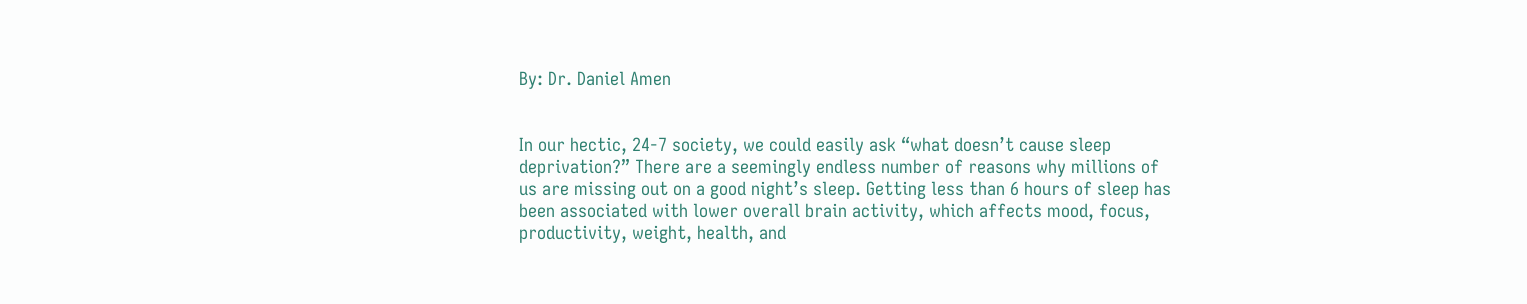By: Dr. Daniel Amen


In our hectic, 24-7 society, we could easily ask “what doesn’t cause sleep deprivation?” There are a seemingly endless number of reasons why millions of us are missing out on a good night’s sleep. Getting less than 6 hours of sleep has been associated with lower overall brain activity, which affects mood, focus, productivity, weight, health, and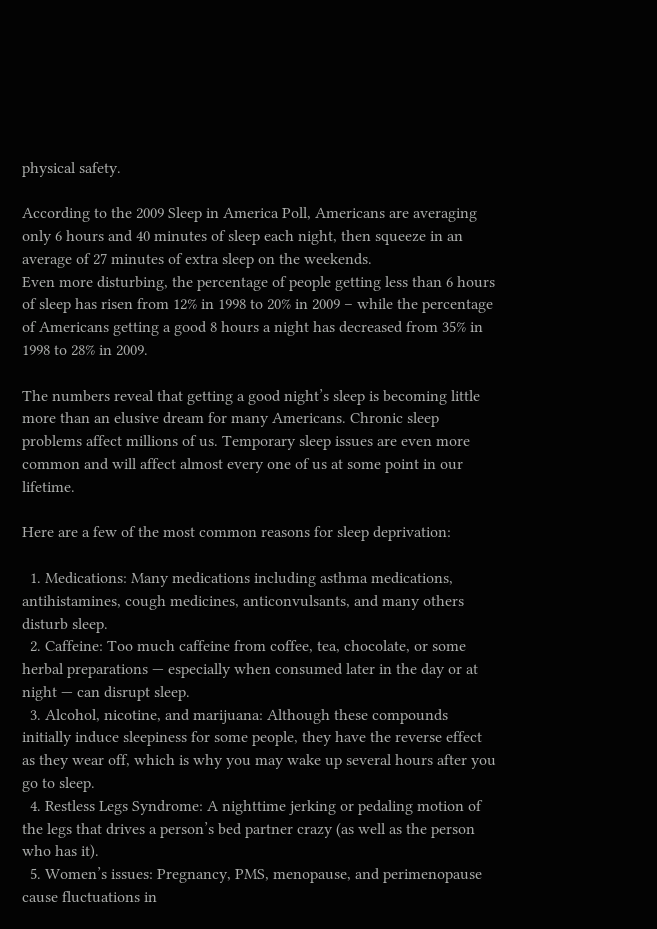physical safety.

According to the 2009 Sleep in America Poll, Americans are averaging only 6 hours and 40 minutes of sleep each night, then squeeze in an average of 27 minutes of extra sleep on the weekends.
Even more disturbing, the percentage of people getting less than 6 hours of sleep has risen from 12% in 1998 to 20% in 2009 – while the percentage of Americans getting a good 8 hours a night has decreased from 35% in 1998 to 28% in 2009.

The numbers reveal that getting a good night’s sleep is becoming little more than an elusive dream for many Americans. Chronic sleep problems affect millions of us. Temporary sleep issues are even more common and will affect almost every one of us at some point in our lifetime.

Here are a few of the most common reasons for sleep deprivation:

  1. Medications: Many medications including asthma medications, antihistamines, cough medicines, anticonvulsants, and many others disturb sleep.
  2. Caffeine: Too much caffeine from coffee, tea, chocolate, or some herbal preparations — especially when consumed later in the day or at night — can disrupt sleep.
  3. Alcohol, nicotine, and marijuana: Although these compounds initially induce sleepiness for some people, they have the reverse effect as they wear off, which is why you may wake up several hours after you go to sleep.
  4. Restless Legs Syndrome: A nighttime jerking or pedaling motion of the legs that drives a person’s bed partner crazy (as well as the person who has it).
  5. Women’s issues: Pregnancy, PMS, menopause, and perimenopause cause fluctuations in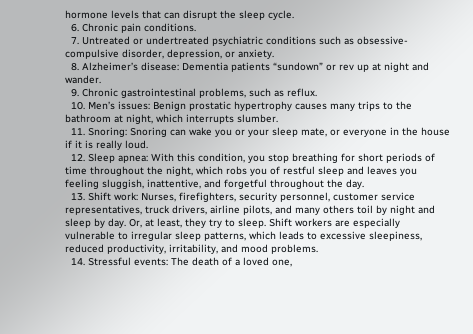hormone levels that can disrupt the sleep cycle.
  6. Chronic pain conditions.
  7. Untreated or undertreated psychiatric conditions such as obsessive-compulsive disorder, depression, or anxiety.
  8. Alzheimer’s disease: Dementia patients “sundown” or rev up at night and wander.
  9. Chronic gastrointestinal problems, such as reflux.
  10. Men’s issues: Benign prostatic hypertrophy causes many trips to the bathroom at night, which interrupts slumber.
  11. Snoring: Snoring can wake you or your sleep mate, or everyone in the house if it is really loud.
  12. Sleep apnea: With this condition, you stop breathing for short periods of time throughout the night, which robs you of restful sleep and leaves you feeling sluggish, inattentive, and forgetful throughout the day.
  13. Shift work: Nurses, firefighters, security personnel, customer service representatives, truck drivers, airline pilots, and many others toil by night and sleep by day. Or, at least, they try to sleep. Shift workers are especially vulnerable to irregular sleep patterns, which leads to excessive sleepiness, reduced productivity, irritability, and mood problems.
  14. Stressful events: The death of a loved one,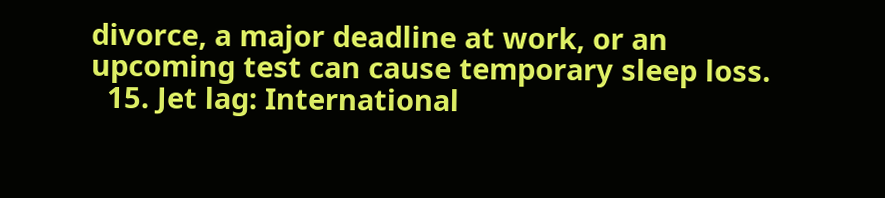divorce, a major deadline at work, or an upcoming test can cause temporary sleep loss.
  15. Jet lag: International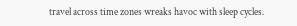travel across time zones wreaks havoc with sleep cycles.